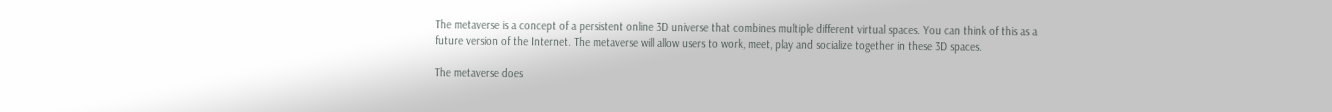The metaverse is a concept of a persistent online 3D universe that combines multiple different virtual spaces. You can think of this as a future version of the Internet. The metaverse will allow users to work, meet, play and socialize together in these 3D spaces.

The metaverse does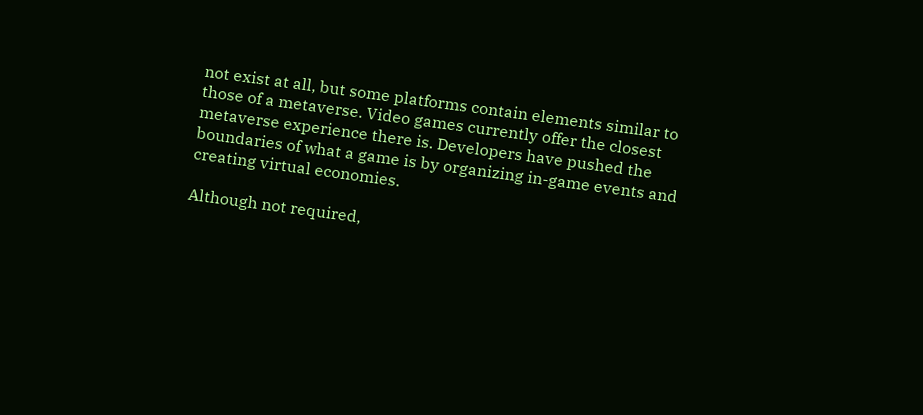not exist at all, but some platforms contain elements similar to those of a metaverse. Video games currently offer the closest metaverse experience there is. Developers have pushed the boundaries of what a game is by organizing in-game events and creating virtual economies.

Although not required,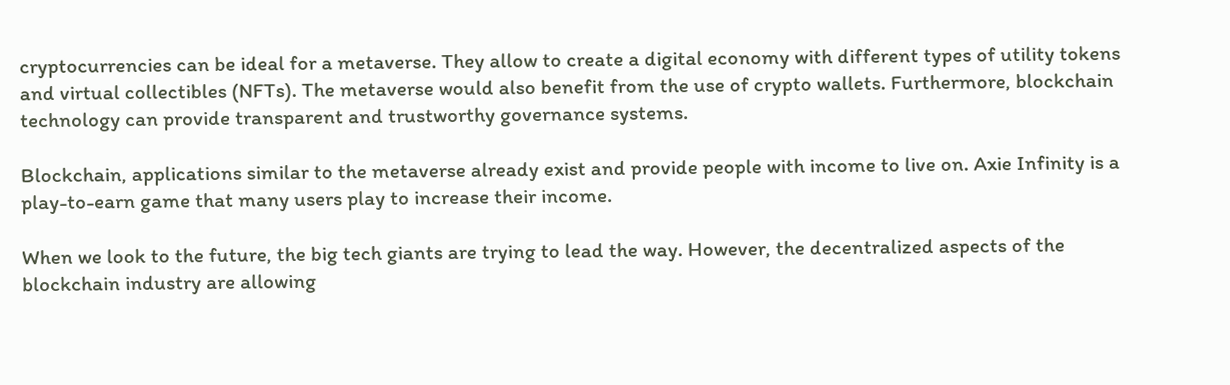cryptocurrencies can be ideal for a metaverse. They allow to create a digital economy with different types of utility tokens and virtual collectibles (NFTs). The metaverse would also benefit from the use of crypto wallets. Furthermore, blockchain technology can provide transparent and trustworthy governance systems.

Blockchain, applications similar to the metaverse already exist and provide people with income to live on. Axie Infinity is a play-to-earn game that many users play to increase their income.

When we look to the future, the big tech giants are trying to lead the way. However, the decentralized aspects of the blockchain industry are allowing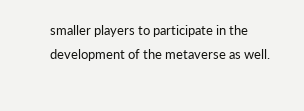smaller players to participate in the development of the metaverse as well.